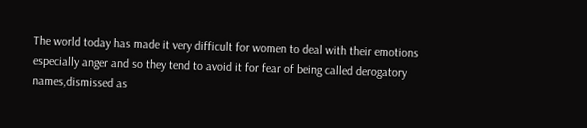The world today has made it very difficult for women to deal with their emotions especially anger and so they tend to avoid it for fear of being called derogatory names,dismissed as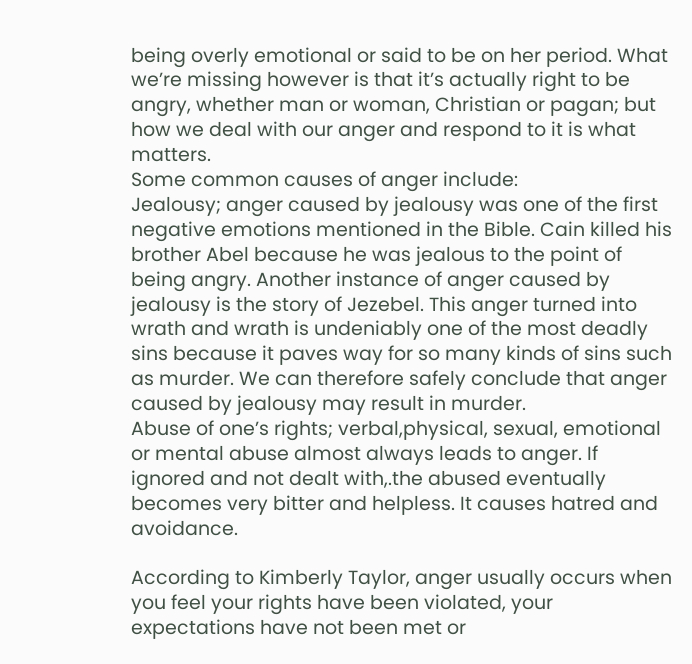being overly emotional or said to be on her period. What we’re missing however is that it’s actually right to be angry, whether man or woman, Christian or pagan; but how we deal with our anger and respond to it is what matters.
Some common causes of anger include:
Jealousy; anger caused by jealousy was one of the first negative emotions mentioned in the Bible. Cain killed his brother Abel because he was jealous to the point of being angry. Another instance of anger caused by jealousy is the story of Jezebel. This anger turned into wrath and wrath is undeniably one of the most deadly sins because it paves way for so many kinds of sins such as murder. We can therefore safely conclude that anger caused by jealousy may result in murder.
Abuse of one’s rights; verbal,physical, sexual, emotional or mental abuse almost always leads to anger. If ignored and not dealt with,.the abused eventually becomes very bitter and helpless. It causes hatred and avoidance.

According to Kimberly Taylor, anger usually occurs when you feel your rights have been violated, your expectations have not been met or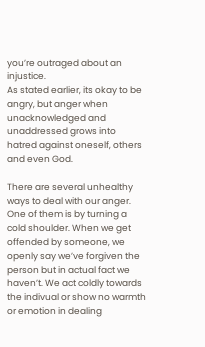you’re outraged about an injustice.
As stated earlier, its okay to be angry, but anger when unacknowledged and unaddressed grows into hatred against oneself, others and even God.

There are several unhealthy ways to deal with our anger. One of them is by turning a cold shoulder. When we get offended by someone, we openly say we’ve forgiven the person but in actual fact we haven’t. We act coldly towards the indivual or show no warmth or emotion in dealing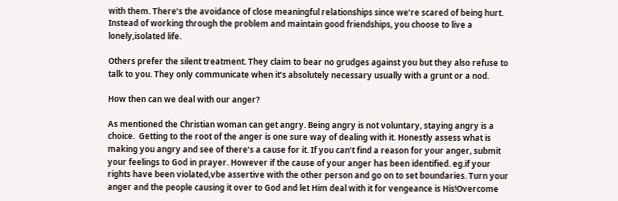with them. There’s the avoidance of close meaningful relationships since we’re scared of being hurt. Instead of working through the problem and maintain good friendships, you choose to live a lonely,isolated life.

Others prefer the silent treatment. They claim to bear no grudges against you but they also refuse to talk to you. They only communicate when it’s absolutely necessary usually with a grunt or a nod.

How then can we deal with our anger?

As mentioned the Christian woman can get angry. Being angry is not voluntary, staying angry is a choice.  Getting to the root of the anger is one sure way of dealing with it. Honestly assess what is making you angry and see of there’s a cause for it. If you can’t find a reason for your anger, submit your feelings to God in prayer. However if the cause of your anger has been identified. eg.if your rights have been violated,vbe assertive with the other person and go on to set boundaries. Turn your anger and the people causing it over to God and let Him deal with it for vengeance is His!Overcome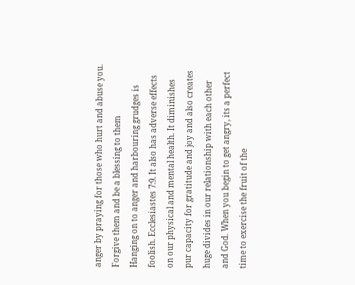anger by praying for those who hurt and abuse you. Forgive them and be a blessing to them
Hanging on to anger and harbouring grudges is foolish. Ecclesiastes 7:9. It also has adverse effects on our physical and mental health. It diminishes pur capacity for gratitude and joy and also creates huge divides in our relationship with each other and God. When you begin to get angry, its a perfect time to exercise the fruit of the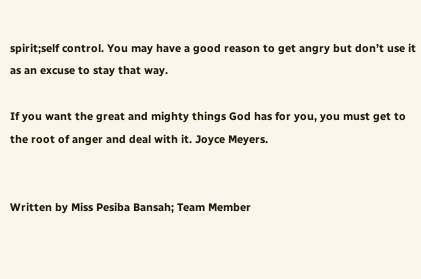spirit;self control. You may have a good reason to get angry but don’t use it as an excuse to stay that way.

If you want the great and mighty things God has for you, you must get to the root of anger and deal with it. Joyce Meyers.


Written by Miss Pesiba Bansah; Team Member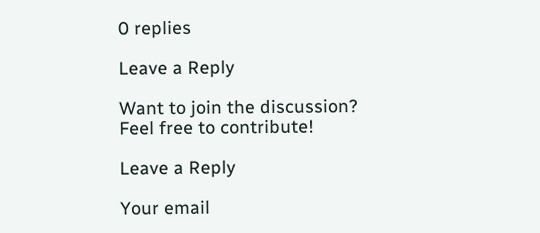0 replies

Leave a Reply

Want to join the discussion?
Feel free to contribute!

Leave a Reply

Your email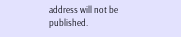address will not be published.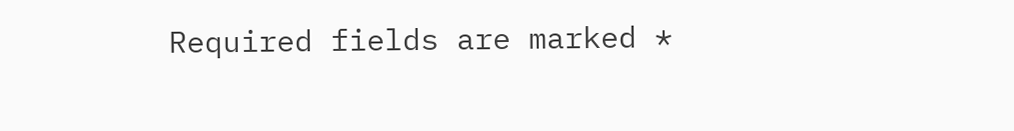Required fields are marked *